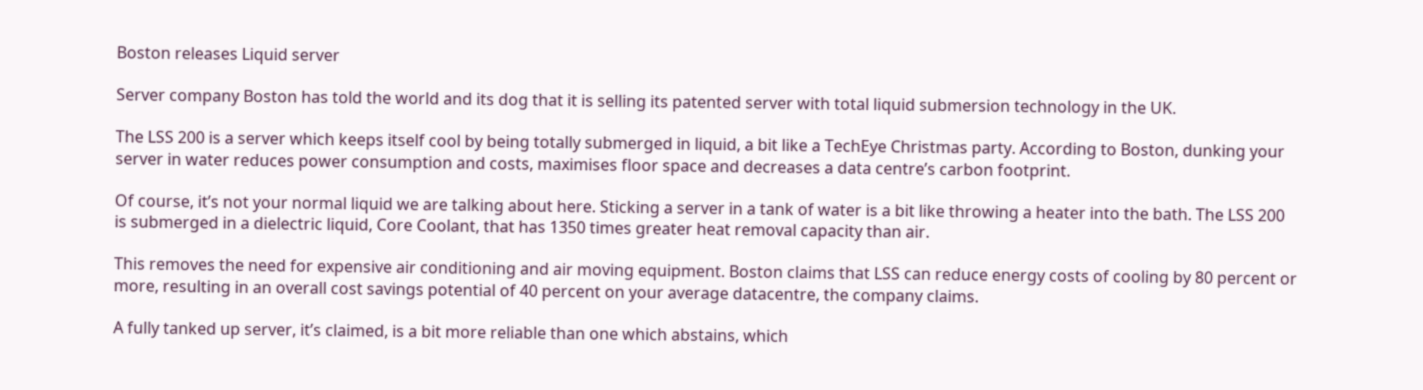Boston releases Liquid server

Server company Boston has told the world and its dog that it is selling its patented server with total liquid submersion technology in the UK.

The LSS 200 is a server which keeps itself cool by being totally submerged in liquid, a bit like a TechEye Christmas party. According to Boston, dunking your server in water reduces power consumption and costs, maximises floor space and decreases a data centre’s carbon footprint.

Of course, it’s not your normal liquid we are talking about here. Sticking a server in a tank of water is a bit like throwing a heater into the bath. The LSS 200 is submerged in a dielectric liquid, Core Coolant, that has 1350 times greater heat removal capacity than air.

This removes the need for expensive air conditioning and air moving equipment. Boston claims that LSS can reduce energy costs of cooling by 80 percent or more, resulting in an overall cost savings potential of 40 percent on your average datacentre, the company claims.

A fully tanked up server, it’s claimed, is a bit more reliable than one which abstains, which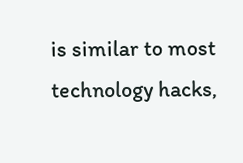is similar to most technology hacks,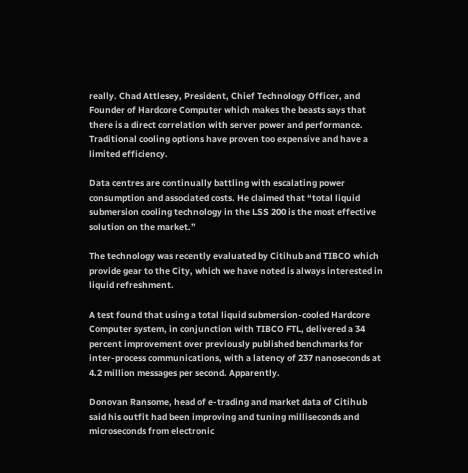really. Chad Attlesey, President, Chief Technology Officer, and Founder of Hardcore Computer which makes the beasts says that there is a direct correlation with server power and performance. Traditional cooling options have proven too expensive and have a limited efficiency.

Data centres are continually battling with escalating power consumption and associated costs. He claimed that “total liquid submersion cooling technology in the LSS 200 is the most effective solution on the market.”

The technology was recently evaluated by Citihub and TIBCO which provide gear to the City, which we have noted is always interested in liquid refreshment.

A test found that using a total liquid submersion-cooled Hardcore Computer system, in conjunction with TIBCO FTL, delivered a 34 percent improvement over previously published benchmarks for inter-process communications, with a latency of 237 nanoseconds at 4.2 million messages per second. Apparently.

Donovan Ransome, head of e-trading and market data of Citihub said his outfit had been improving and tuning milliseconds and microseconds from electronic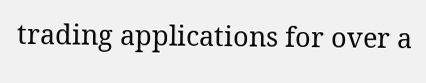trading applications for over a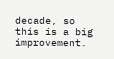decade, so this is a big improvement.